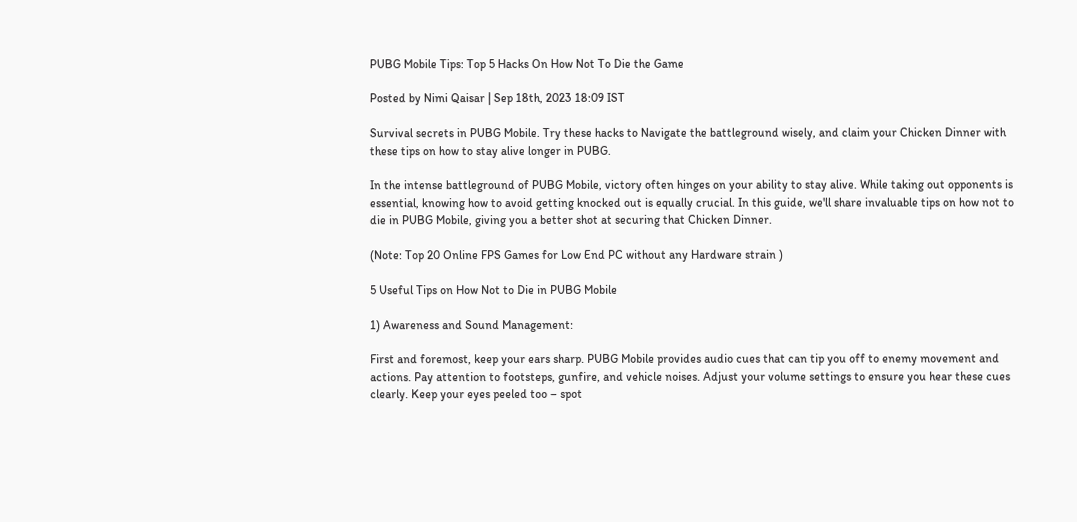PUBG Mobile Tips: Top 5 Hacks On How Not To Die the Game

Posted by Nimi Qaisar | Sep 18th, 2023 18:09 IST

Survival secrets in PUBG Mobile. Try these hacks to Navigate the battleground wisely, and claim your Chicken Dinner with these tips on how to stay alive longer in PUBG.

In the intense battleground of PUBG Mobile, victory often hinges on your ability to stay alive. While taking out opponents is essential, knowing how to avoid getting knocked out is equally crucial. In this guide, we'll share invaluable tips on how not to die in PUBG Mobile, giving you a better shot at securing that Chicken Dinner.

(Note: Top 20 Online FPS Games for Low End PC without any Hardware strain )

5 Useful Tips on How Not to Die in PUBG Mobile

1) Awareness and Sound Management:

First and foremost, keep your ears sharp. PUBG Mobile provides audio cues that can tip you off to enemy movement and actions. Pay attention to footsteps, gunfire, and vehicle noises. Adjust your volume settings to ensure you hear these cues clearly. Keep your eyes peeled too – spot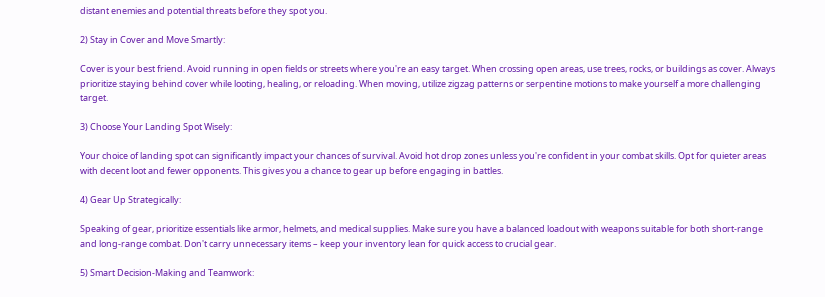distant enemies and potential threats before they spot you.

2) Stay in Cover and Move Smartly:

Cover is your best friend. Avoid running in open fields or streets where you're an easy target. When crossing open areas, use trees, rocks, or buildings as cover. Always prioritize staying behind cover while looting, healing, or reloading. When moving, utilize zigzag patterns or serpentine motions to make yourself a more challenging target.

3) Choose Your Landing Spot Wisely:

Your choice of landing spot can significantly impact your chances of survival. Avoid hot drop zones unless you're confident in your combat skills. Opt for quieter areas with decent loot and fewer opponents. This gives you a chance to gear up before engaging in battles.

4) Gear Up Strategically:

Speaking of gear, prioritize essentials like armor, helmets, and medical supplies. Make sure you have a balanced loadout with weapons suitable for both short-range and long-range combat. Don't carry unnecessary items – keep your inventory lean for quick access to crucial gear.

5) Smart Decision-Making and Teamwork: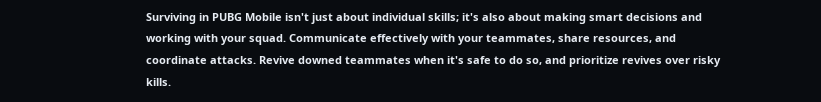Surviving in PUBG Mobile isn't just about individual skills; it's also about making smart decisions and working with your squad. Communicate effectively with your teammates, share resources, and coordinate attacks. Revive downed teammates when it's safe to do so, and prioritize revives over risky kills.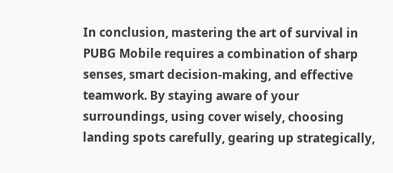In conclusion, mastering the art of survival in PUBG Mobile requires a combination of sharp senses, smart decision-making, and effective teamwork. By staying aware of your surroundings, using cover wisely, choosing landing spots carefully, gearing up strategically,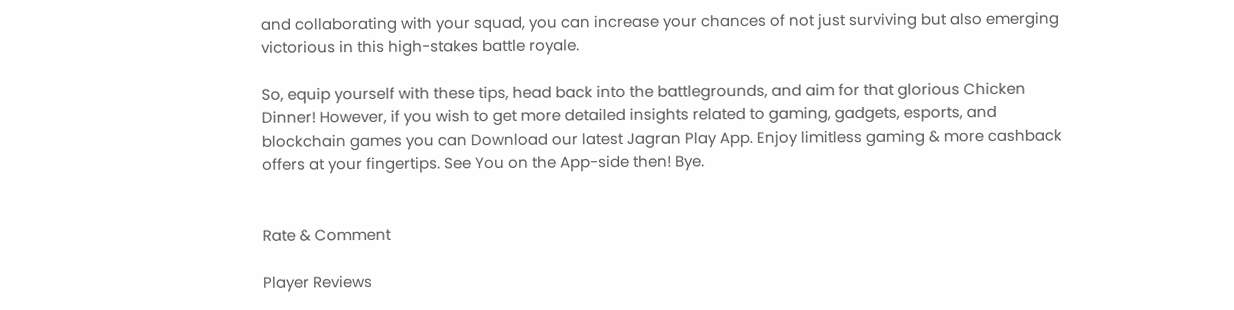and collaborating with your squad, you can increase your chances of not just surviving but also emerging victorious in this high-stakes battle royale.

So, equip yourself with these tips, head back into the battlegrounds, and aim for that glorious Chicken Dinner! However, if you wish to get more detailed insights related to gaming, gadgets, esports, and blockchain games you can Download our latest Jagran Play App. Enjoy limitless gaming & more cashback offers at your fingertips. See You on the App-side then! Bye.


Rate & Comment

Player Reviews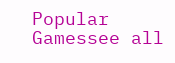Popular Gamessee all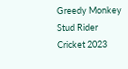Greedy Monkey
Stud Rider
Cricket 2023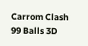Carrom Clash
99 Balls 3D